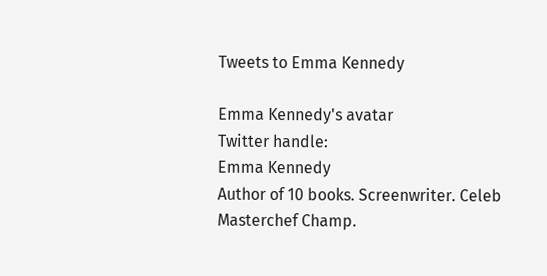Tweets to Emma Kennedy

Emma Kennedy's avatar
Twitter handle:
Emma Kennedy
Author of 10 books. Screenwriter. Celeb Masterchef Champ.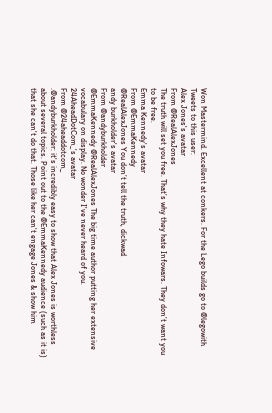Won Mastermind. Excellent at conkers. For the Lego builds go to @legowith
Tweets to this user:
Alex Jones's avatar
From @RealAlexJones
The truth will set you free. That’s why they hate Infowars. They don’t want you to be free.
Emma Kennedy's avatar
From @EmmaKennedy
@RealAlexJones You don’t tell the truth, dickwad
andy burkholder's avatar
From @andyburkholder
@EmmaKennedy @RealAlexJones The big time author putting her extensive vocabulary on display. No wonder I've never heard of you.
24AheadDotCom_'s avatar
From @24aheaddotcom_
.@andyburkholder: it's incredibly easy to show that Alex Jones is worthless about several topics. Point out to the @EmmaKennedy audience (such as it is) that she can't do that. Those like her can't engage Jones & show him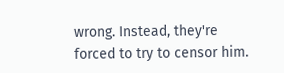wrong. Instead, they're forced to try to censor him.